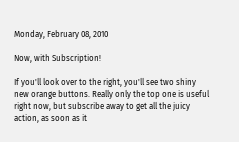Monday, February 08, 2010

Now, with Subscription!

If you'll look over to the right, you'll see two shiny new orange buttons. Really only the top one is useful right now, but subscribe away to get all the juicy action, as soon as it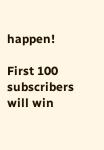happen!

First 100 subscribers will win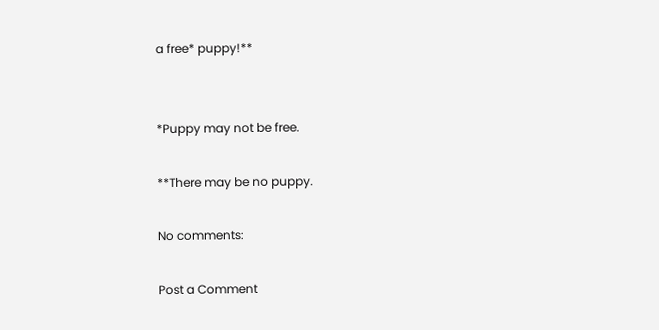a free* puppy!**


*Puppy may not be free.

**There may be no puppy.

No comments:

Post a Comment